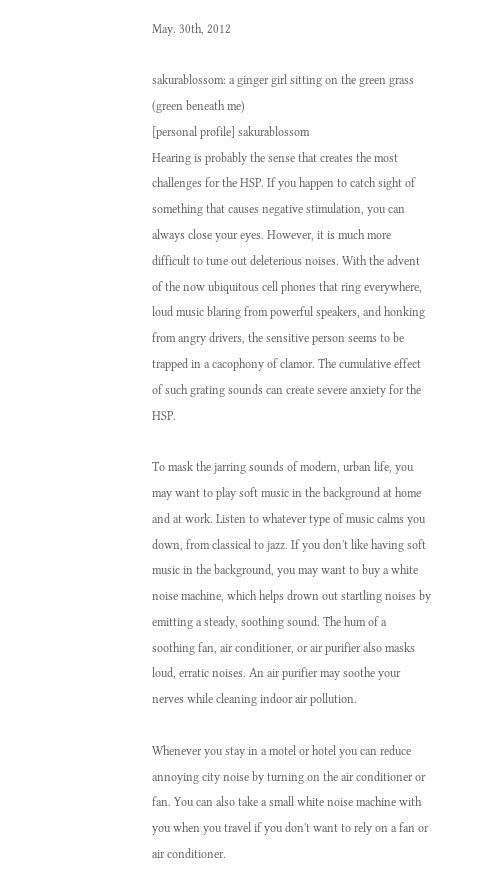May. 30th, 2012

sakurablossom: a ginger girl sitting on the green grass (green beneath me)
[personal profile] sakurablossom
Hearing is probably the sense that creates the most challenges for the HSP. If you happen to catch sight of something that causes negative stimulation, you can always close your eyes. However, it is much more difficult to tune out deleterious noises. With the advent of the now ubiquitous cell phones that ring everywhere, loud music blaring from powerful speakers, and honking from angry drivers, the sensitive person seems to be trapped in a cacophony of clamor. The cumulative effect of such grating sounds can create severe anxiety for the HSP.

To mask the jarring sounds of modern, urban life, you may want to play soft music in the background at home and at work. Listen to whatever type of music calms you down, from classical to jazz. If you don't like having soft music in the background, you may want to buy a white noise machine, which helps drown out startling noises by emitting a steady, soothing sound. The hum of a soothing fan, air conditioner, or air purifier also masks loud, erratic noises. An air purifier may soothe your nerves while cleaning indoor air pollution.

Whenever you stay in a motel or hotel you can reduce annoying city noise by turning on the air conditioner or fan. You can also take a small white noise machine with you when you travel if you don't want to rely on a fan or air conditioner.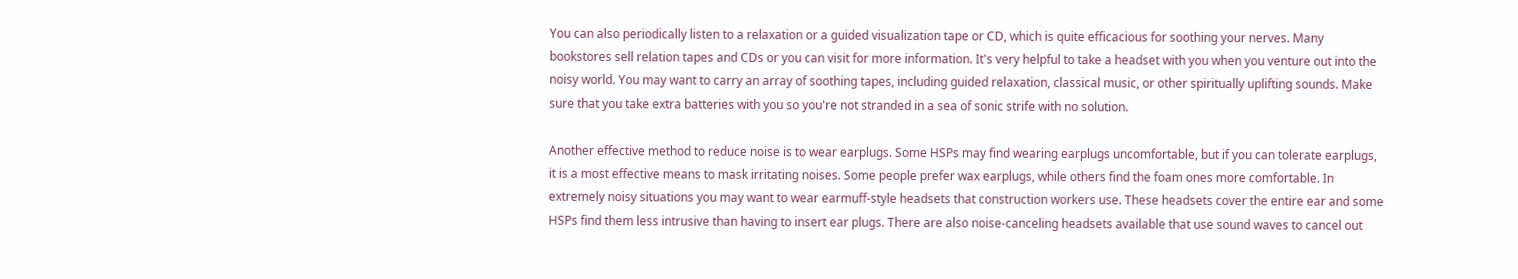You can also periodically listen to a relaxation or a guided visualization tape or CD, which is quite efficacious for soothing your nerves. Many bookstores sell relation tapes and CDs or you can visit for more information. It's very helpful to take a headset with you when you venture out into the noisy world. You may want to carry an array of soothing tapes, including guided relaxation, classical music, or other spiritually uplifting sounds. Make sure that you take extra batteries with you so you're not stranded in a sea of sonic strife with no solution.

Another effective method to reduce noise is to wear earplugs. Some HSPs may find wearing earplugs uncomfortable, but if you can tolerate earplugs, it is a most effective means to mask irritating noises. Some people prefer wax earplugs, while others find the foam ones more comfortable. In extremely noisy situations you may want to wear earmuff-style headsets that construction workers use. These headsets cover the entire ear and some HSPs find them less intrusive than having to insert ear plugs. There are also noise-canceling headsets available that use sound waves to cancel out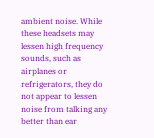ambient noise. While these headsets may lessen high frequency sounds, such as airplanes or refrigerators, they do not appear to lessen noise from talking any better than ear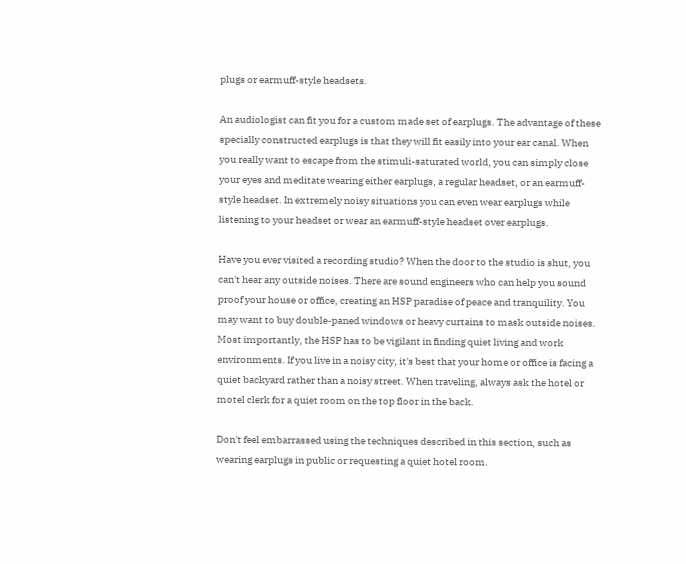plugs or earmuff-style headsets.

An audiologist can fit you for a custom made set of earplugs. The advantage of these specially constructed earplugs is that they will fit easily into your ear canal. When you really want to escape from the stimuli-saturated world, you can simply close your eyes and meditate wearing either earplugs, a regular headset, or an earmuff-style headset. In extremely noisy situations you can even wear earplugs while listening to your headset or wear an earmuff-style headset over earplugs.

Have you ever visited a recording studio? When the door to the studio is shut, you can't hear any outside noises. There are sound engineers who can help you sound proof your house or office, creating an HSP paradise of peace and tranquility. You may want to buy double-paned windows or heavy curtains to mask outside noises. Most importantly, the HSP has to be vigilant in finding quiet living and work environments. If you live in a noisy city, it's best that your home or office is facing a quiet backyard rather than a noisy street. When traveling, always ask the hotel or motel clerk for a quiet room on the top floor in the back.

Don't feel embarrassed using the techniques described in this section, such as wearing earplugs in public or requesting a quiet hotel room.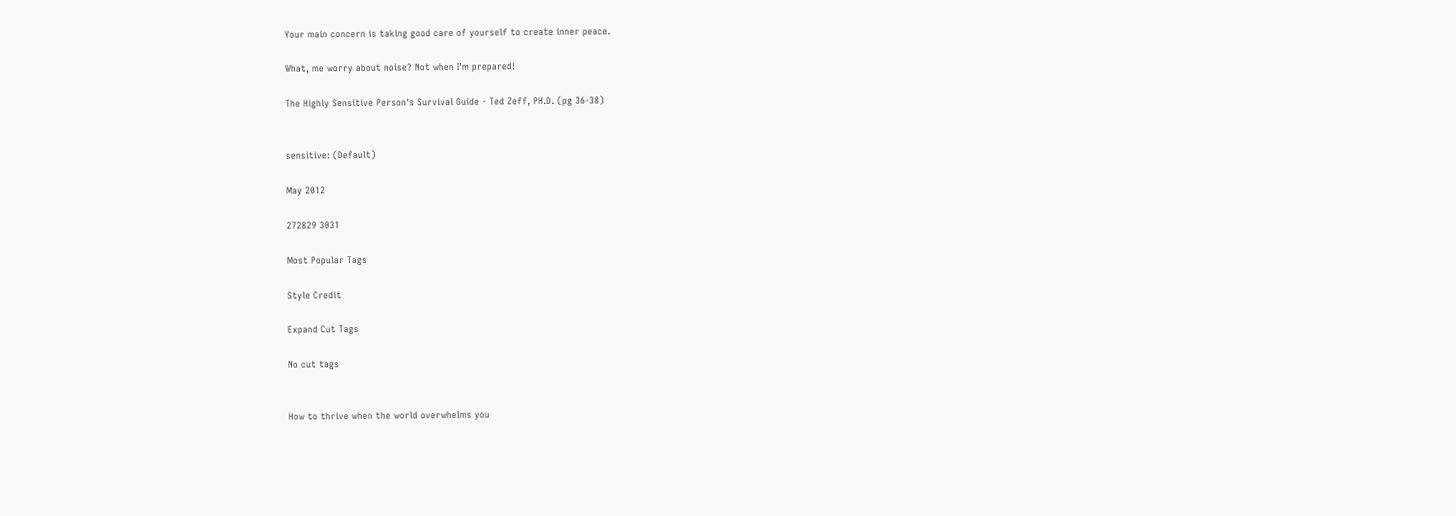Your main concern is taking good care of yourself to create inner peace.

What, me worry about noise? Not when I'm prepared!

The Highly Sensitive Person's Survival Guide - Ted Zeff, PH.D. (pg 36-38)


sensitive: (Default)

May 2012

272829 3031

Most Popular Tags

Style Credit

Expand Cut Tags

No cut tags


How to thrive when the world overwhelms you